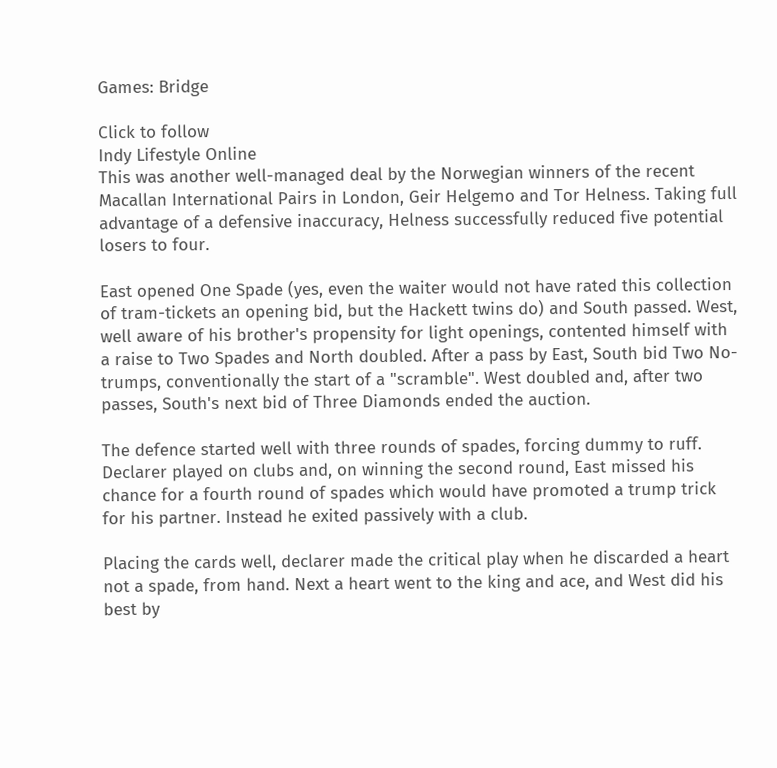Games: Bridge

Click to follow
Indy Lifestyle Online
This was another well-managed deal by the Norwegian winners of the recent Macallan International Pairs in London, Geir Helgemo and Tor Helness. Taking full advantage of a defensive inaccuracy, Helness successfully reduced five potential losers to four.

East opened One Spade (yes, even the waiter would not have rated this collection of tram-tickets an opening bid, but the Hackett twins do) and South passed. West, well aware of his brother's propensity for light openings, contented himself with a raise to Two Spades and North doubled. After a pass by East, South bid Two No-trumps, conventionally the start of a "scramble". West doubled and, after two passes, South's next bid of Three Diamonds ended the auction.

The defence started well with three rounds of spades, forcing dummy to ruff. Declarer played on clubs and, on winning the second round, East missed his chance for a fourth round of spades which would have promoted a trump trick for his partner. Instead he exited passively with a club.

Placing the cards well, declarer made the critical play when he discarded a heart not a spade, from hand. Next a heart went to the king and ace, and West did his best by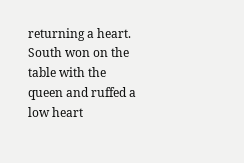returning a heart. South won on the table with the queen and ruffed a low heart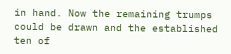in hand. Now the remaining trumps could be drawn and the established ten of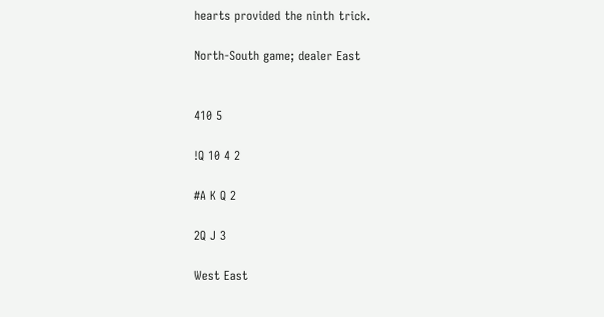hearts provided the ninth trick.

North-South game; dealer East


410 5

!Q 10 4 2

#A K Q 2

2Q J 3

West East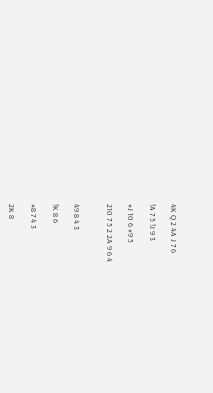4K Q 2 4A J 7 6

!A 7 5 !J 9 3

#J 10 6 #9 5

210 7 5 2 2A 9 6 4


49 8 4 3

!K 8 6

#8 7 4 3

2K 8